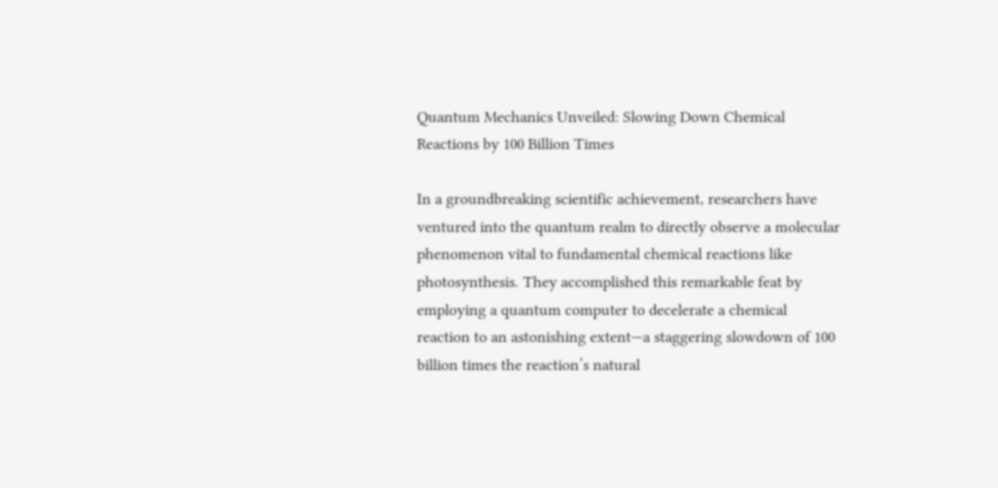Quantum Mechanics Unveiled: Slowing Down Chemical Reactions by 100 Billion Times

In a groundbreaking scientific achievement, researchers have ventured into the quantum realm to directly observe a molecular phenomenon vital to fundamental chemical reactions like photosynthesis. They accomplished this remarkable feat by employing a quantum computer to decelerate a chemical reaction to an astonishing extent—a staggering slowdown of 100 billion times the reaction’s natural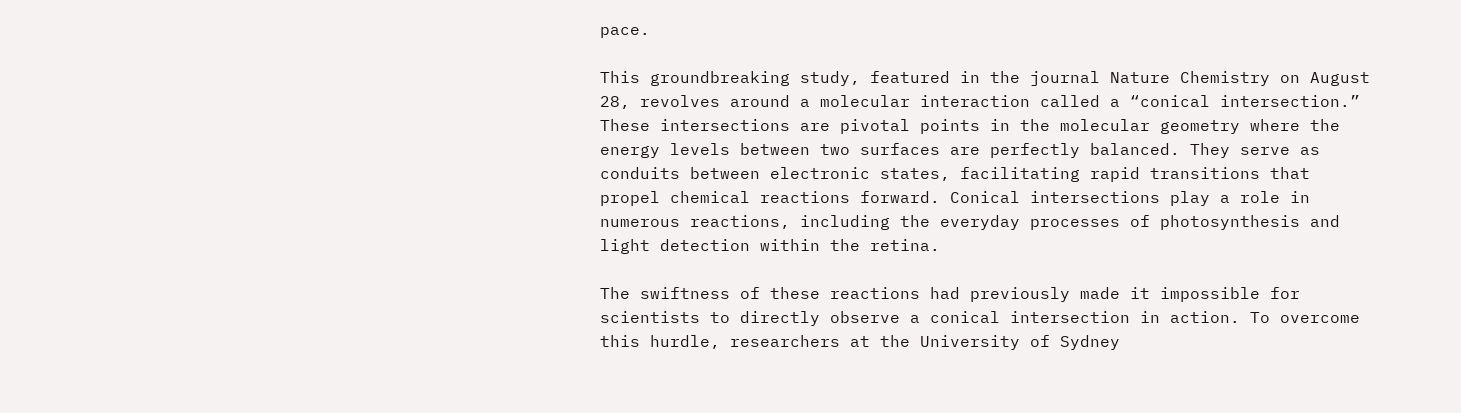pace.

This groundbreaking study, featured in the journal Nature Chemistry on August 28, revolves around a molecular interaction called a “conical intersection.” These intersections are pivotal points in the molecular geometry where the energy levels between two surfaces are perfectly balanced. They serve as conduits between electronic states, facilitating rapid transitions that propel chemical reactions forward. Conical intersections play a role in numerous reactions, including the everyday processes of photosynthesis and light detection within the retina.

The swiftness of these reactions had previously made it impossible for scientists to directly observe a conical intersection in action. To overcome this hurdle, researchers at the University of Sydney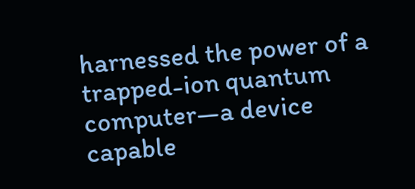harnessed the power of a trapped-ion quantum computer—a device capable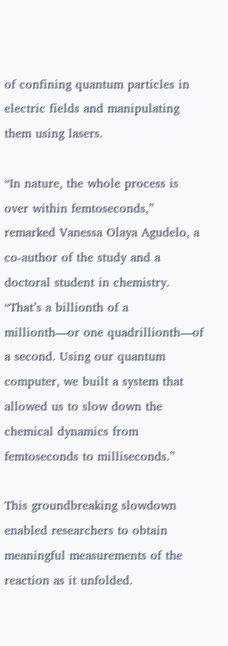of confining quantum particles in electric fields and manipulating them using lasers.

“In nature, the whole process is over within femtoseconds,” remarked Vanessa Olaya Agudelo, a co-author of the study and a doctoral student in chemistry. “That’s a billionth of a millionth—or one quadrillionth—of a second. Using our quantum computer, we built a system that allowed us to slow down the chemical dynamics from femtoseconds to milliseconds.”

This groundbreaking slowdown enabled researchers to obtain meaningful measurements of the reaction as it unfolded.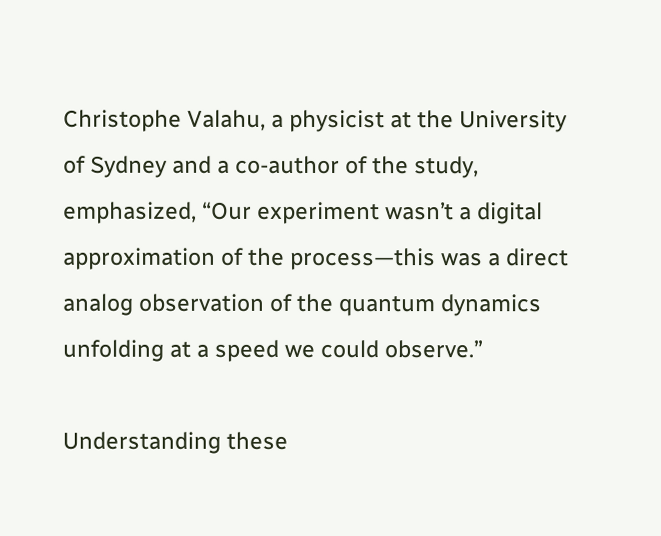Christophe Valahu, a physicist at the University of Sydney and a co-author of the study, emphasized, “Our experiment wasn’t a digital approximation of the process—this was a direct analog observation of the quantum dynamics unfolding at a speed we could observe.”

Understanding these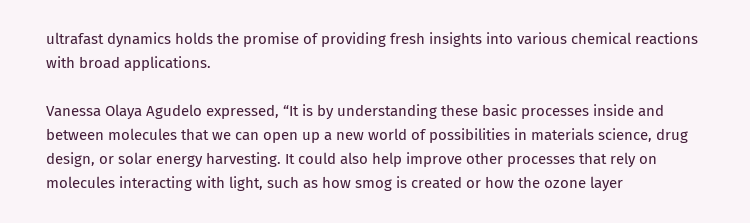ultrafast dynamics holds the promise of providing fresh insights into various chemical reactions with broad applications.

Vanessa Olaya Agudelo expressed, “It is by understanding these basic processes inside and between molecules that we can open up a new world of possibilities in materials science, drug design, or solar energy harvesting. It could also help improve other processes that rely on molecules interacting with light, such as how smog is created or how the ozone layer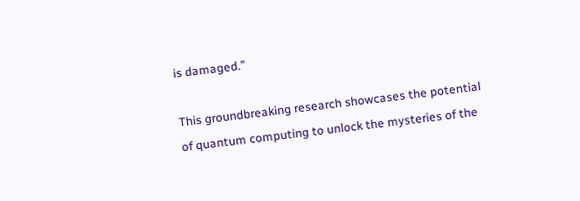is damaged.”

This groundbreaking research showcases the potential of quantum computing to unlock the mysteries of the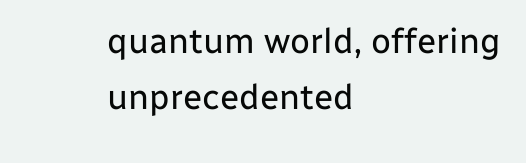quantum world, offering unprecedented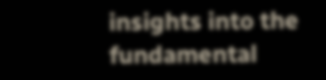insights into the fundamental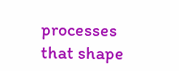processes that shape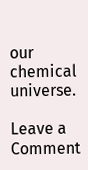our chemical universe.

Leave a Comment